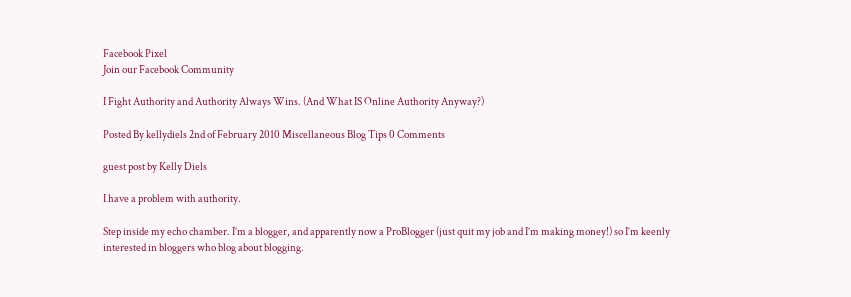Facebook Pixel
Join our Facebook Community

I Fight Authority and Authority Always Wins. (And What IS Online Authority Anyway?)

Posted By kellydiels 2nd of February 2010 Miscellaneous Blog Tips 0 Comments

guest post by Kelly Diels

I have a problem with authority.

Step inside my echo chamber. I’m a blogger, and apparently now a ProBlogger (just quit my job and I’m making money!) so I’m keenly interested in bloggers who blog about blogging.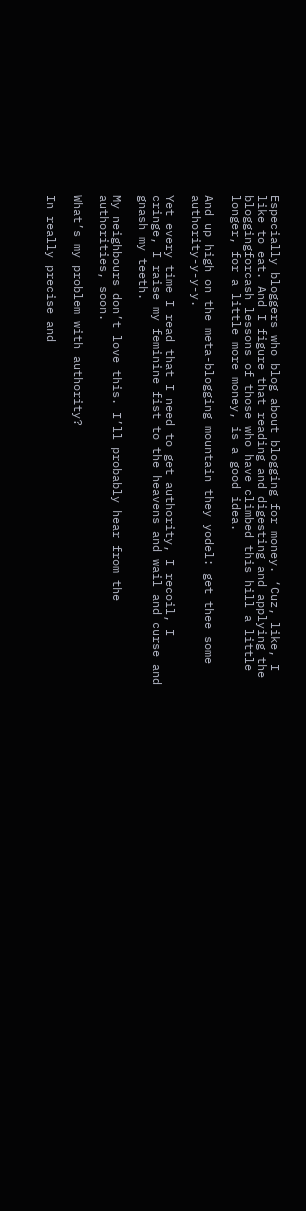Especially bloggers who blog about blogging for money. ‘Cuz, like, I like to eat. And I figure that reading and digesting and applying the bloggingforcash lessons of those who have climbed this hill a little longer, for a little more money, is a good idea.

And up high on the meta-blogging mountain they yodel: get thee some authority-y-y-y.

Yet every time I read that I need to get authority, I recoil, I cringe, I raise my feminine fist to the heavens and wail and curse and gnash my teeth.

My neighbours don’t love this. I’ll probably hear from the authorities, soon.

What’s my problem with authority?

In really precise and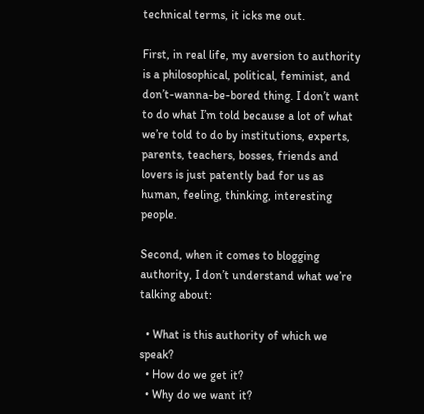technical terms, it icks me out.

First, in real life, my aversion to authority is a philosophical, political, feminist, and don’t-wanna-be-bored thing. I don’t want to do what I’m told because a lot of what we’re told to do by institutions, experts, parents, teachers, bosses, friends and lovers is just patently bad for us as human, feeling, thinking, interesting people.

Second, when it comes to blogging authority, I don’t understand what we’re talking about:

  • What is this authority of which we speak?
  • How do we get it?
  • Why do we want it?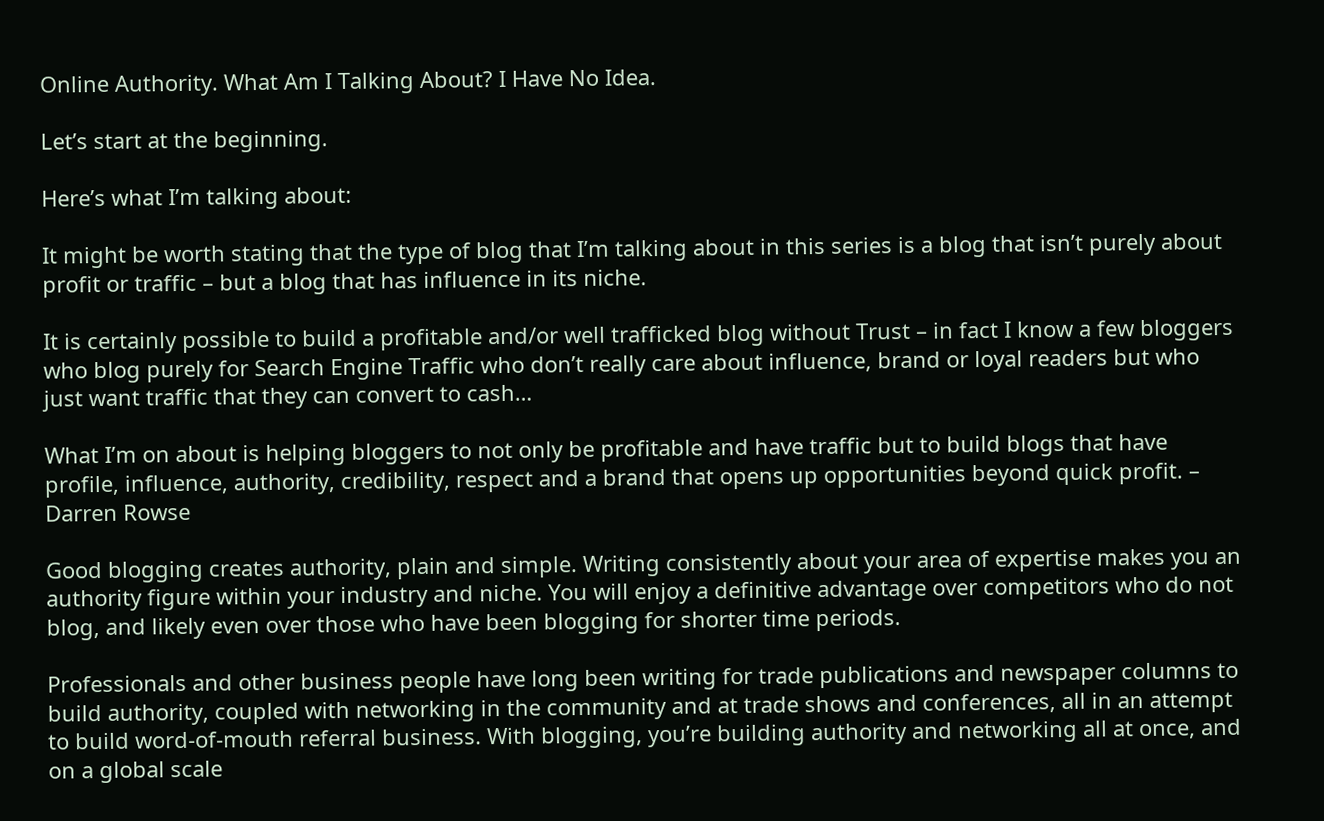Online Authority. What Am I Talking About? I Have No Idea.

Let’s start at the beginning.

Here’s what I’m talking about:

It might be worth stating that the type of blog that I’m talking about in this series is a blog that isn’t purely about profit or traffic – but a blog that has influence in its niche.

It is certainly possible to build a profitable and/or well trafficked blog without Trust – in fact I know a few bloggers who blog purely for Search Engine Traffic who don’t really care about influence, brand or loyal readers but who just want traffic that they can convert to cash…

What I’m on about is helping bloggers to not only be profitable and have traffic but to build blogs that have profile, influence, authority, credibility, respect and a brand that opens up opportunities beyond quick profit. – Darren Rowse

Good blogging creates authority, plain and simple. Writing consistently about your area of expertise makes you an authority figure within your industry and niche. You will enjoy a definitive advantage over competitors who do not blog, and likely even over those who have been blogging for shorter time periods.

Professionals and other business people have long been writing for trade publications and newspaper columns to build authority, coupled with networking in the community and at trade shows and conferences, all in an attempt to build word-of-mouth referral business. With blogging, you’re building authority and networking all at once, and on a global scale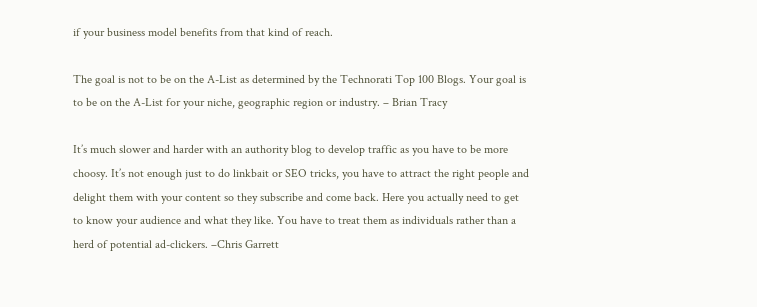if your business model benefits from that kind of reach.

The goal is not to be on the A-List as determined by the Technorati Top 100 Blogs. Your goal is to be on the A-List for your niche, geographic region or industry. – Brian Tracy

It’s much slower and harder with an authority blog to develop traffic as you have to be more choosy. It’s not enough just to do linkbait or SEO tricks, you have to attract the right people and delight them with your content so they subscribe and come back. Here you actually need to get to know your audience and what they like. You have to treat them as individuals rather than a herd of potential ad-clickers. –Chris Garrett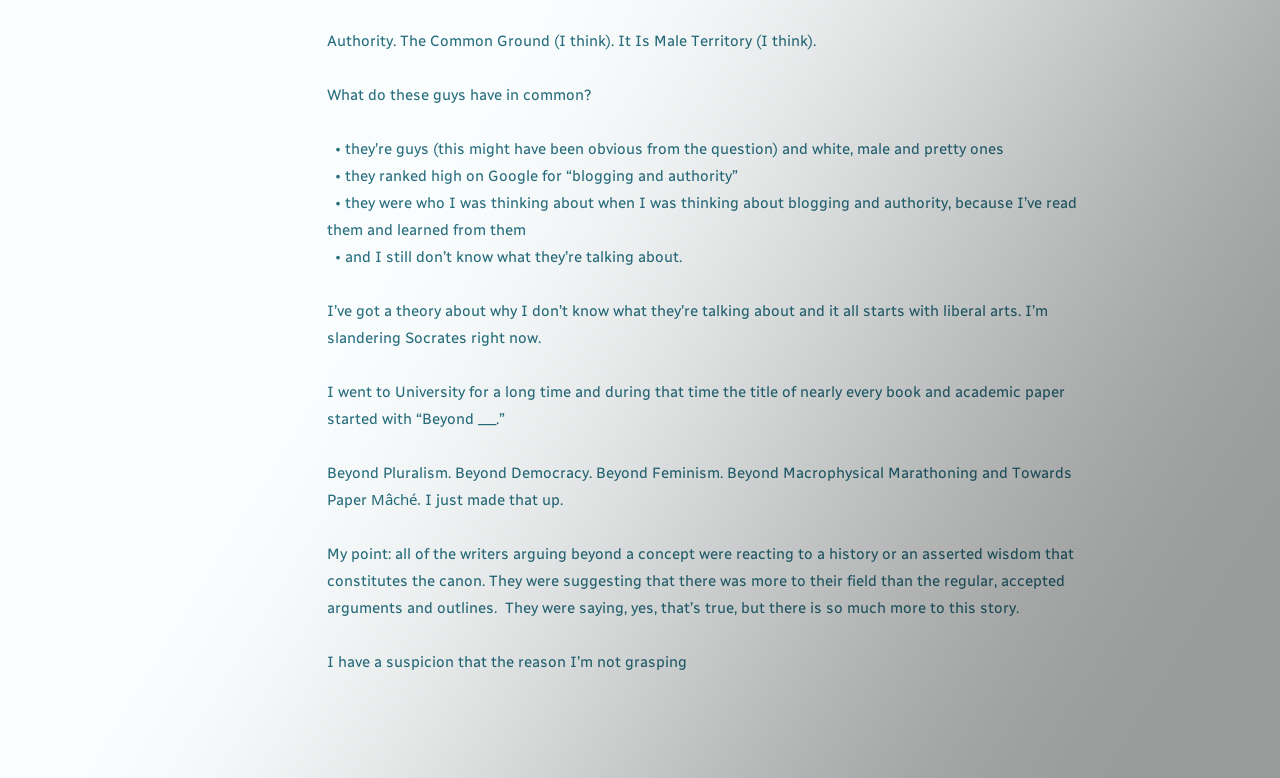Authority. The Common Ground (I think). It Is Male Territory (I think).

What do these guys have in common?

  • they’re guys (this might have been obvious from the question) and white, male and pretty ones
  • they ranked high on Google for “blogging and authority”
  • they were who I was thinking about when I was thinking about blogging and authority, because I’ve read them and learned from them
  • and I still don’t know what they’re talking about.

I’ve got a theory about why I don’t know what they’re talking about and it all starts with liberal arts. I’m slandering Socrates right now.

I went to University for a long time and during that time the title of nearly every book and academic paper started with “Beyond ___.”

Beyond Pluralism. Beyond Democracy. Beyond Feminism. Beyond Macrophysical Marathoning and Towards Paper Mâché. I just made that up.

My point: all of the writers arguing beyond a concept were reacting to a history or an asserted wisdom that constitutes the canon. They were suggesting that there was more to their field than the regular, accepted arguments and outlines.  They were saying, yes, that’s true, but there is so much more to this story.

I have a suspicion that the reason I’m not grasping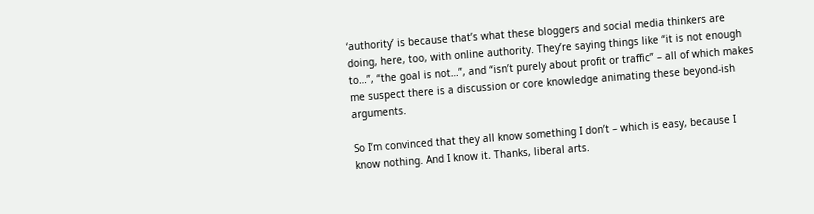‘authority’ is because that’s what these bloggers and social media thinkers are doing, here, too, with online authority. They’re saying things like “it is not enough to…”, “the goal is not…”, and “isn’t purely about profit or traffic” – all of which makes me suspect there is a discussion or core knowledge animating these beyond-ish arguments.

So I’m convinced that they all know something I don’t – which is easy, because I know nothing. And I know it. Thanks, liberal arts.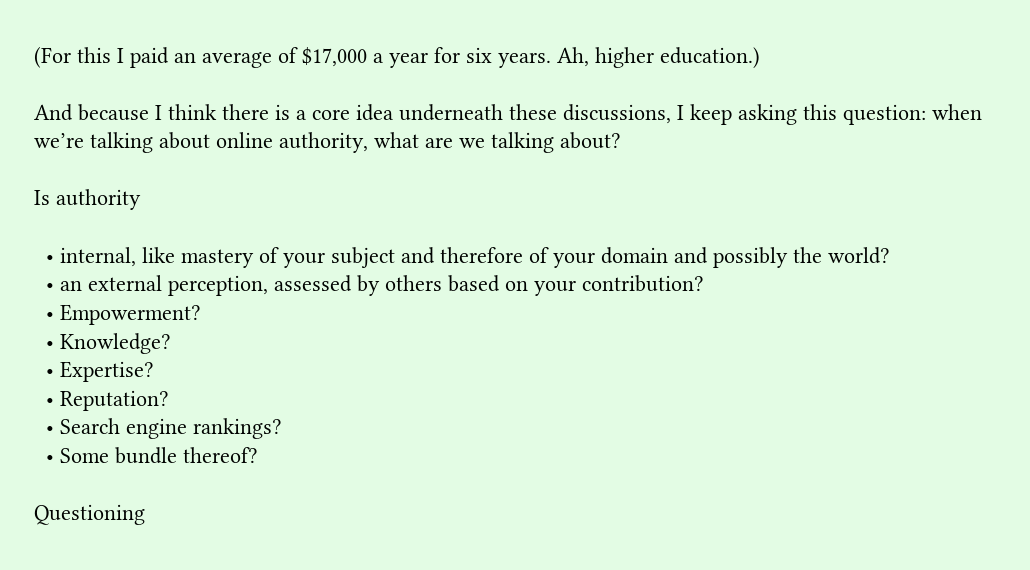(For this I paid an average of $17,000 a year for six years. Ah, higher education.)

And because I think there is a core idea underneath these discussions, I keep asking this question: when we’re talking about online authority, what are we talking about?

Is authority

  • internal, like mastery of your subject and therefore of your domain and possibly the world?
  • an external perception, assessed by others based on your contribution?
  • Empowerment?
  • Knowledge?
  • Expertise?
  • Reputation?
  • Search engine rankings?
  • Some bundle thereof?

Questioning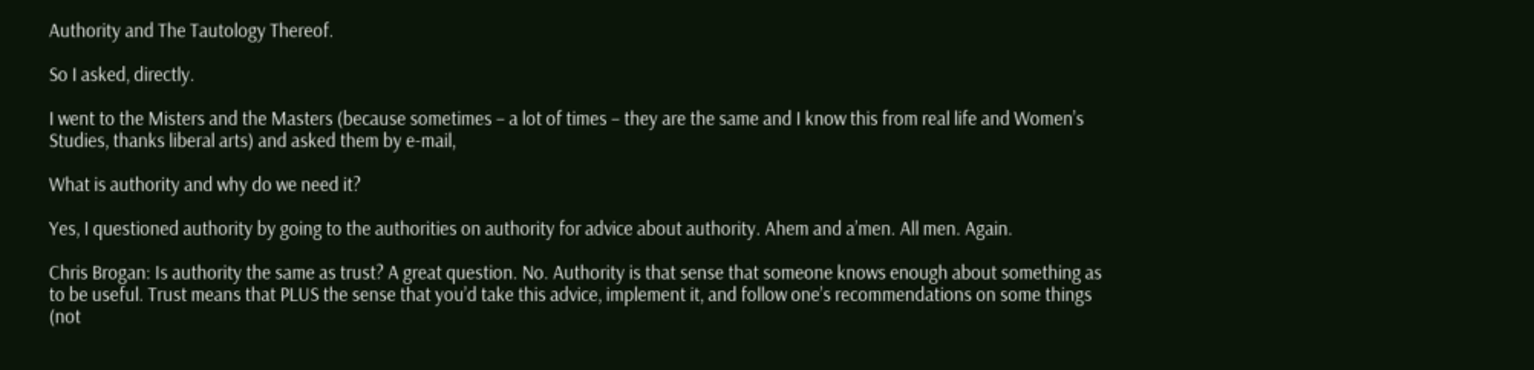Authority and The Tautology Thereof.

So I asked, directly.

I went to the Misters and the Masters (because sometimes – a lot of times – they are the same and I know this from real life and Women’s Studies, thanks liberal arts) and asked them by e-mail,

What is authority and why do we need it?

Yes, I questioned authority by going to the authorities on authority for advice about authority. Ahem and a’men. All men. Again.

Chris Brogan: Is authority the same as trust? A great question. No. Authority is that sense that someone knows enough about something as to be useful. Trust means that PLUS the sense that you’d take this advice, implement it, and follow one’s recommendations on some things (not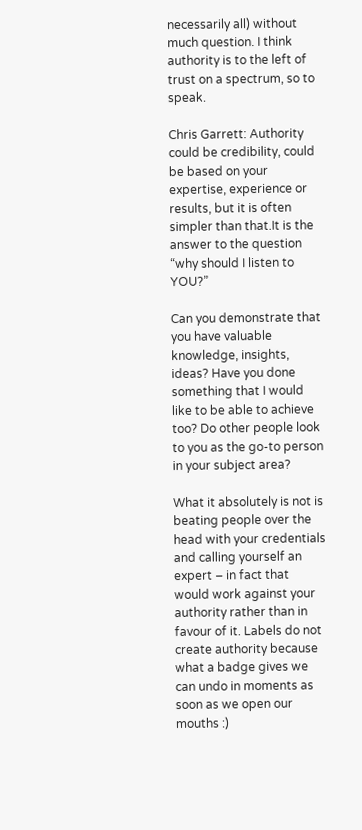necessarily all) without much question. I think authority is to the left of trust on a spectrum, so to speak.

Chris Garrett: Authority could be credibility, could be based on your expertise, experience or results, but it is often simpler than that.It is the answer to the question “why should I listen to YOU?”

Can you demonstrate that you have valuable knowledge, insights, ideas? Have you done something that I would like to be able to achieve too? Do other people look to you as the go-to person in your subject area?

What it absolutely is not is beating people over the head with your credentials and calling yourself an expert – in fact that would work against your authority rather than in favour of it. Labels do not create authority because what a badge gives we can undo in moments as soon as we open our mouths :)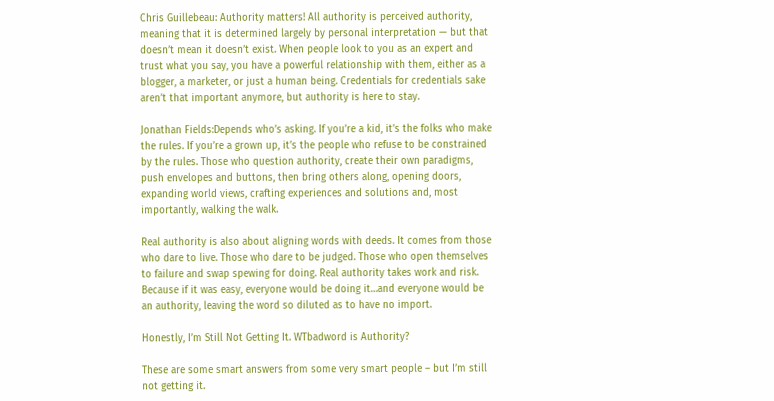Chris Guillebeau: Authority matters! All authority is perceived authority, meaning that it is determined largely by personal interpretation — but that doesn’t mean it doesn’t exist. When people look to you as an expert and trust what you say, you have a powerful relationship with them, either as a blogger, a marketer, or just a human being. Credentials for credentials sake aren’t that important anymore, but authority is here to stay.

Jonathan Fields:Depends who’s asking. If you’re a kid, it’s the folks who make the rules. If you’re a grown up, it’s the people who refuse to be constrained by the rules. Those who question authority, create their own paradigms, push envelopes and buttons, then bring others along, opening doors, expanding world views, crafting experiences and solutions and, most importantly, walking the walk.

Real authority is also about aligning words with deeds. It comes from those who dare to live. Those who dare to be judged. Those who open themselves to failure and swap spewing for doing. Real authority takes work and risk. Because if it was easy, everyone would be doing it…and everyone would be an authority, leaving the word so diluted as to have no import.

Honestly, I’m Still Not Getting It. WTbadword is Authority?

These are some smart answers from some very smart people – but I’m still not getting it.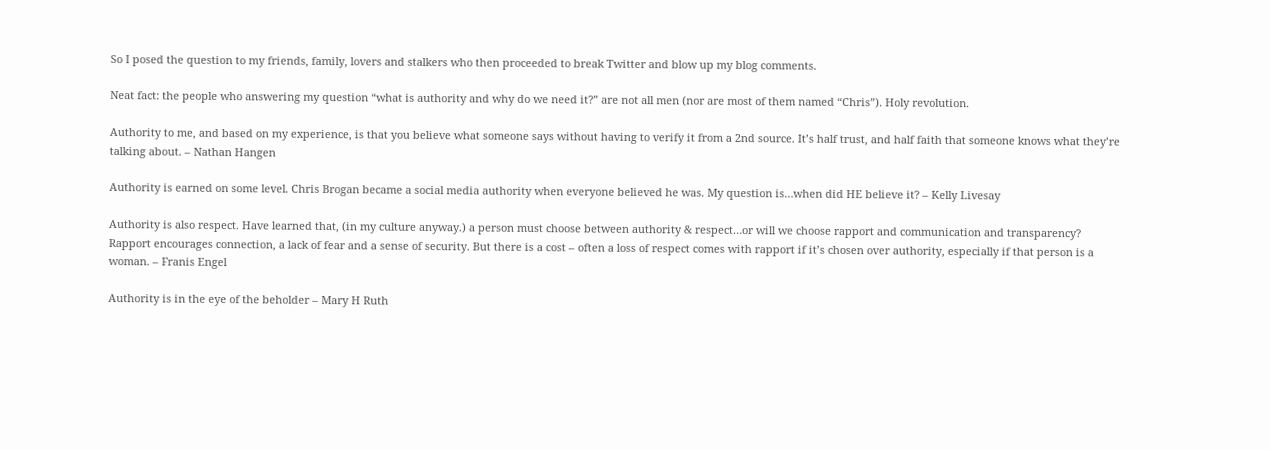So I posed the question to my friends, family, lovers and stalkers who then proceeded to break Twitter and blow up my blog comments.

Neat fact: the people who answering my question “what is authority and why do we need it?” are not all men (nor are most of them named “Chris”). Holy revolution.

Authority to me, and based on my experience, is that you believe what someone says without having to verify it from a 2nd source. It’s half trust, and half faith that someone knows what they’re talking about. – Nathan Hangen

Authority is earned on some level. Chris Brogan became a social media authority when everyone believed he was. My question is…when did HE believe it? – Kelly Livesay

Authority is also respect. Have learned that, (in my culture anyway.) a person must choose between authority & respect…or will we choose rapport and communication and transparency? Rapport encourages connection, a lack of fear and a sense of security. But there is a cost – often a loss of respect comes with rapport if it’s chosen over authority, especially if that person is a woman. – Franis Engel

Authority is in the eye of the beholder – Mary H Ruth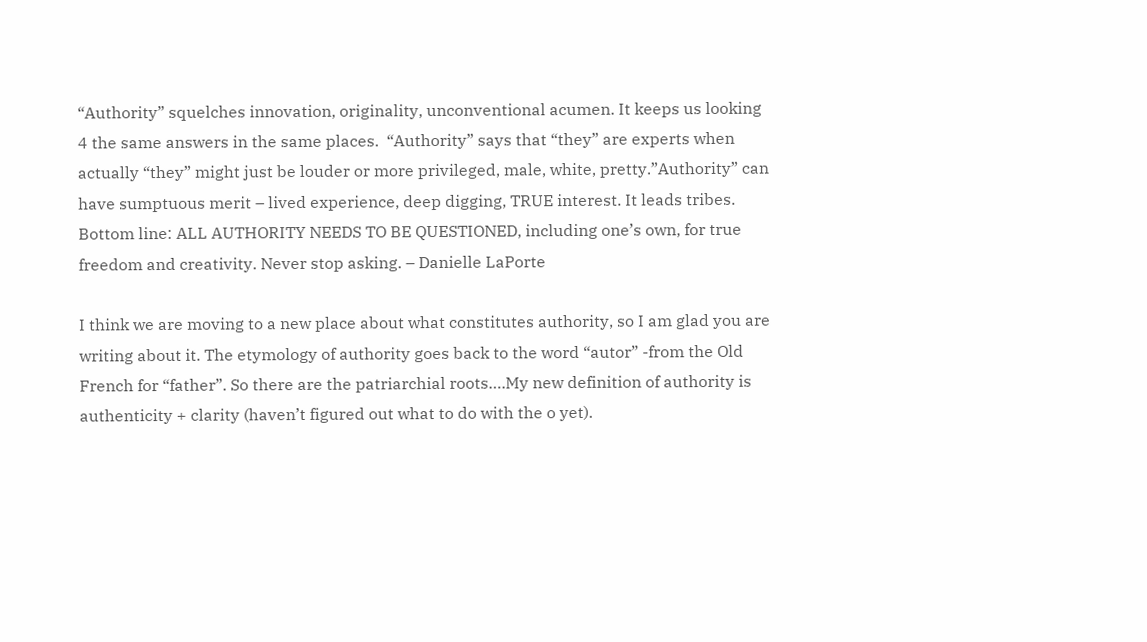“Authority” squelches innovation, originality, unconventional acumen. It keeps us looking 4 the same answers in the same places.  “Authority” says that “they” are experts when actually “they” might just be louder or more privileged, male, white, pretty.”Authority” can have sumptuous merit – lived experience, deep digging, TRUE interest. It leads tribes. Bottom line: ALL AUTHORITY NEEDS TO BE QUESTIONED, including one’s own, for true freedom and creativity. Never stop asking. – Danielle LaPorte

I think we are moving to a new place about what constitutes authority, so I am glad you are writing about it. The etymology of authority goes back to the word “autor” -from the Old French for “father”. So there are the patriarchial roots….My new definition of authority is authenticity + clarity (haven’t figured out what to do with the o yet).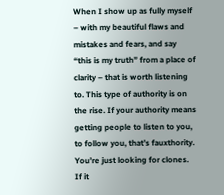When I show up as fully myself – with my beautiful flaws and mistakes and fears, and say “this is my truth” from a place of clarity – that is worth listening to. This type of authority is on the rise. If your authority means getting people to listen to you, to follow you, that’s fauxthority. You’re just looking for clones. If it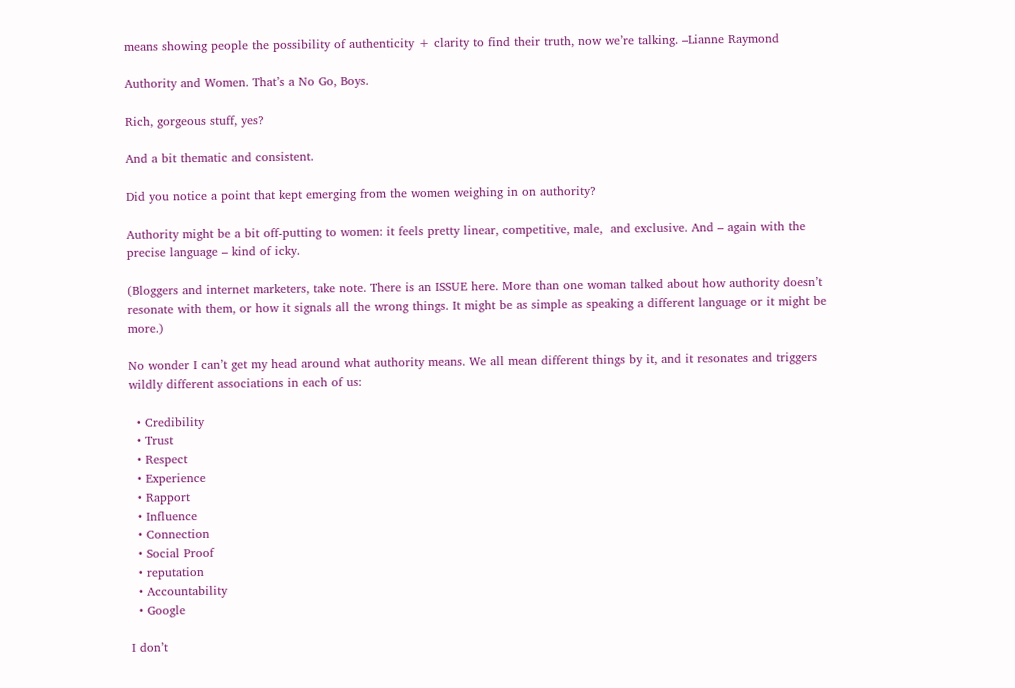means showing people the possibility of authenticity + clarity to find their truth, now we’re talking. –Lianne Raymond

Authority and Women. That’s a No Go, Boys.

Rich, gorgeous stuff, yes?

And a bit thematic and consistent.

Did you notice a point that kept emerging from the women weighing in on authority?

Authority might be a bit off-putting to women: it feels pretty linear, competitive, male,  and exclusive. And – again with the precise language – kind of icky.

(Bloggers and internet marketers, take note. There is an ISSUE here. More than one woman talked about how authority doesn’t resonate with them, or how it signals all the wrong things. It might be as simple as speaking a different language or it might be more.)

No wonder I can’t get my head around what authority means. We all mean different things by it, and it resonates and triggers wildly different associations in each of us:

  • Credibility
  • Trust
  • Respect
  • Experience
  • Rapport
  • Influence
  • Connection
  • Social Proof
  • reputation
  • Accountability
  • Google

I don’t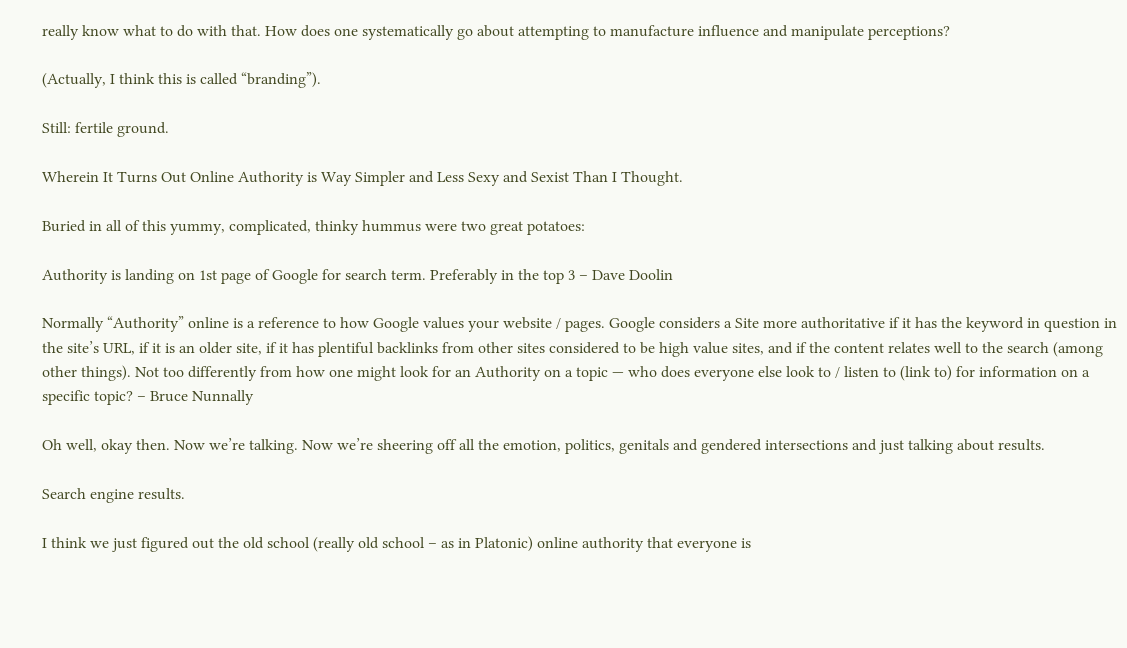really know what to do with that. How does one systematically go about attempting to manufacture influence and manipulate perceptions?

(Actually, I think this is called “branding”).

Still: fertile ground.

Wherein It Turns Out Online Authority is Way Simpler and Less Sexy and Sexist Than I Thought.

Buried in all of this yummy, complicated, thinky hummus were two great potatoes:

Authority is landing on 1st page of Google for search term. Preferably in the top 3 – Dave Doolin

Normally “Authority” online is a reference to how Google values your website / pages. Google considers a Site more authoritative if it has the keyword in question in the site’s URL, if it is an older site, if it has plentiful backlinks from other sites considered to be high value sites, and if the content relates well to the search (among other things). Not too differently from how one might look for an Authority on a topic — who does everyone else look to / listen to (link to) for information on a specific topic? – Bruce Nunnally

Oh well, okay then. Now we’re talking. Now we’re sheering off all the emotion, politics, genitals and gendered intersections and just talking about results.

Search engine results.

I think we just figured out the old school (really old school – as in Platonic) online authority that everyone is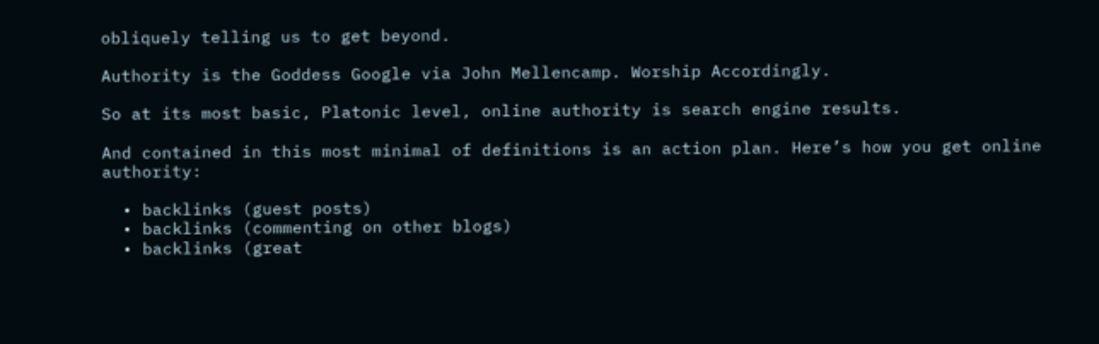obliquely telling us to get beyond.

Authority is the Goddess Google via John Mellencamp. Worship Accordingly.

So at its most basic, Platonic level, online authority is search engine results.

And contained in this most minimal of definitions is an action plan. Here’s how you get online authority:

  • backlinks (guest posts)
  • backlinks (commenting on other blogs)
  • backlinks (great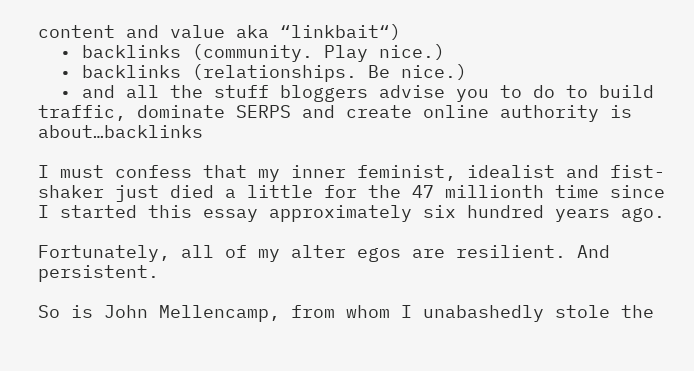content and value aka “linkbait“)
  • backlinks (community. Play nice.)
  • backlinks (relationships. Be nice.)
  • and all the stuff bloggers advise you to do to build traffic, dominate SERPS and create online authority is about…backlinks

I must confess that my inner feminist, idealist and fist-shaker just died a little for the 47 millionth time since I started this essay approximately six hundred years ago.

Fortunately, all of my alter egos are resilient. And persistent.

So is John Mellencamp, from whom I unabashedly stole the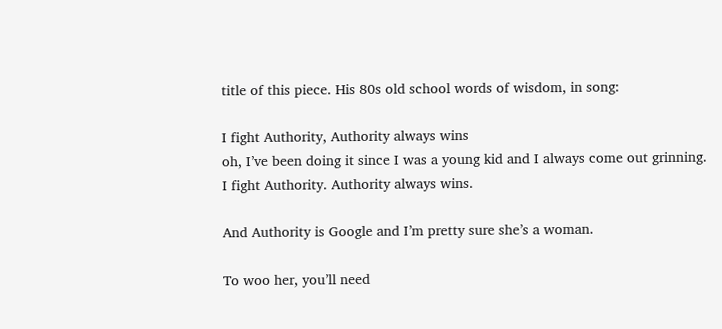title of this piece. His 80s old school words of wisdom, in song:

I fight Authority, Authority always wins
oh, I’ve been doing it since I was a young kid and I always come out grinning.
I fight Authority. Authority always wins.

And Authority is Google and I’m pretty sure she’s a woman.

To woo her, you’ll need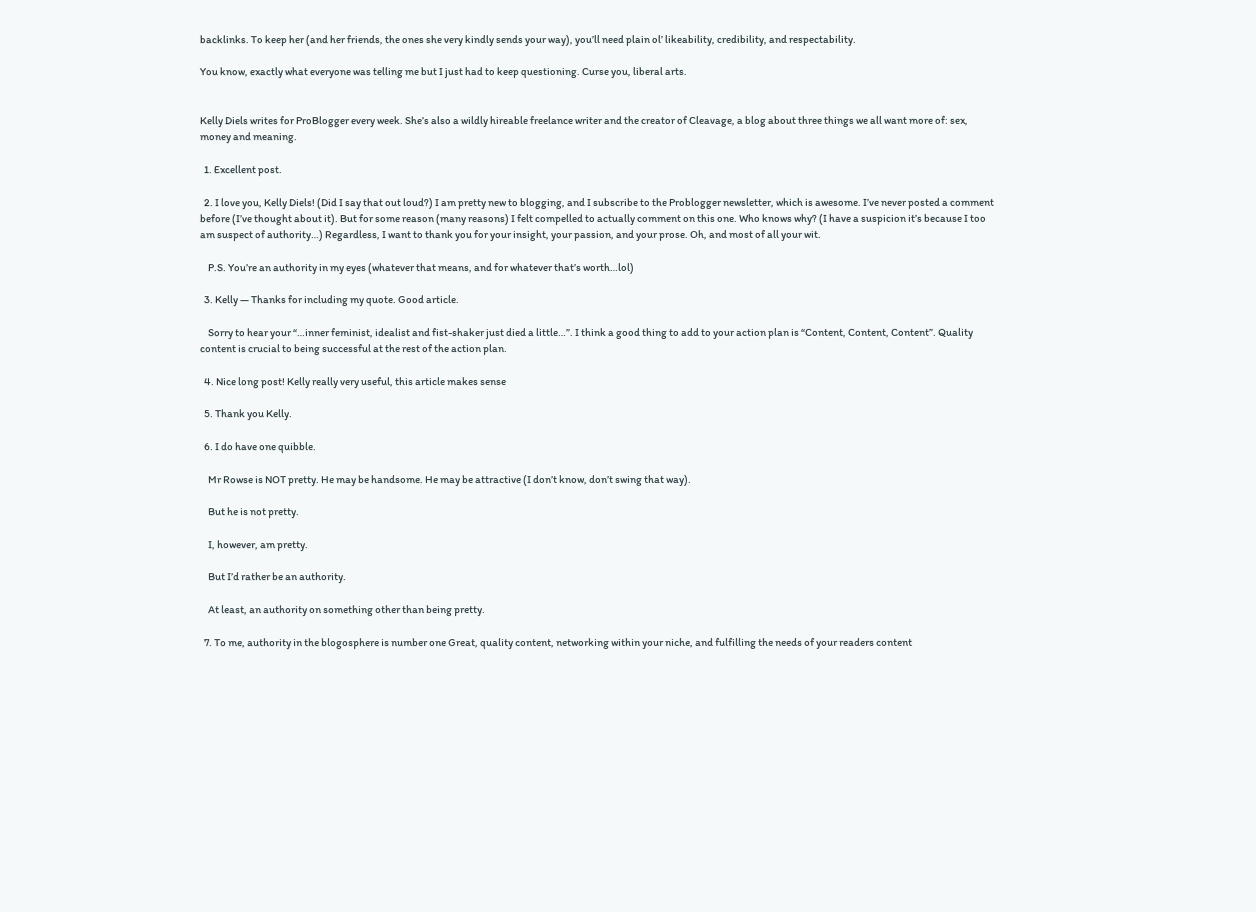backlinks. To keep her (and her friends, the ones she very kindly sends your way), you’ll need plain ol’ likeability, credibility, and respectability.

You know, exactly what everyone was telling me but I just had to keep questioning. Curse you, liberal arts.


Kelly Diels writes for ProBlogger every week. She’s also a wildly hireable freelance writer and the creator of Cleavage, a blog about three things we all want more of: sex, money and meaning.

  1. Excellent post.

  2. I love you, Kelly Diels! (Did I say that out loud?) I am pretty new to blogging, and I subscribe to the Problogger newsletter, which is awesome. I’ve never posted a comment before (I’ve thought about it). But for some reason (many reasons) I felt compelled to actually comment on this one. Who knows why? (I have a suspicion it’s because I too am suspect of authority…) Regardless, I want to thank you for your insight, your passion, and your prose. Oh, and most of all your wit.

    P.S. You’re an authority in my eyes (whatever that means, and for whatever that’s worth…lol)

  3. Kelly — Thanks for including my quote. Good article.

    Sorry to hear your “…inner feminist, idealist and fist-shaker just died a little…”. I think a good thing to add to your action plan is “Content, Content, Content”. Quality content is crucial to being successful at the rest of the action plan.

  4. Nice long post! Kelly really very useful, this article makes sense

  5. Thank you Kelly.

  6. I do have one quibble.

    Mr Rowse is NOT pretty. He may be handsome. He may be attractive (I don’t know, don’t swing that way).

    But he is not pretty.

    I, however, am pretty.

    But I’d rather be an authority.

    At least, an authority on something other than being pretty.

  7. To me, authority in the blogosphere is number one Great, quality content, networking within your niche, and fulfilling the needs of your readers content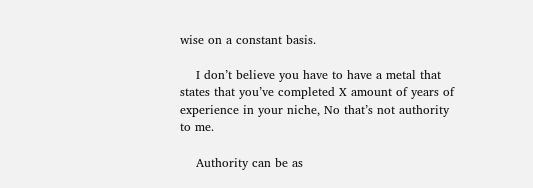wise on a constant basis.

    I don’t believe you have to have a metal that states that you’ve completed X amount of years of experience in your niche, No that’s not authority to me.

    Authority can be as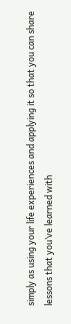simply as using your life experiences and applying it so that you can share lessons that you’ve learned with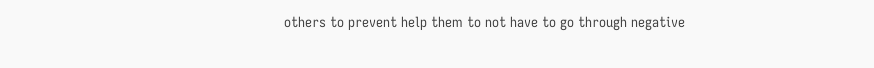others to prevent help them to not have to go through negative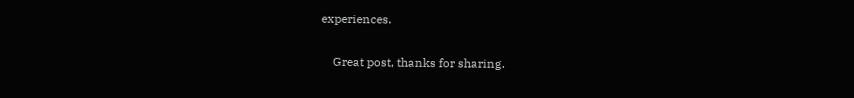experiences.

    Great post, thanks for sharing.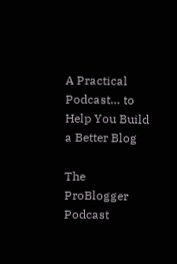A Practical Podcast… to Help You Build a Better Blog

The ProBlogger Podcast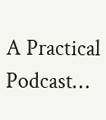A Practical Podcast…